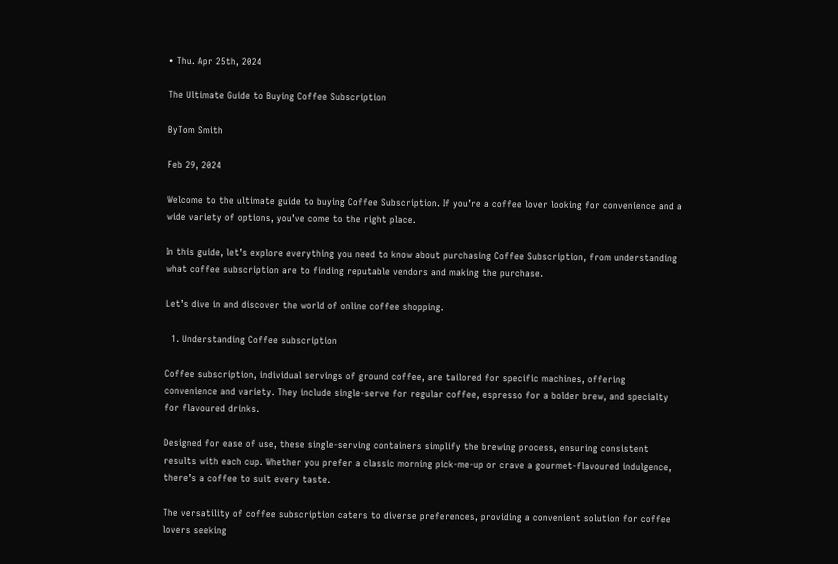• Thu. Apr 25th, 2024

The Ultimate Guide to Buying Coffee Subscription

ByTom Smith

Feb 29, 2024

Welcome to the ultimate guide to buying Coffee Subscription. If you’re a coffee lover looking for convenience and a wide variety of options, you’ve come to the right place.

In this guide, let’s explore everything you need to know about purchasing Coffee Subscription, from understanding what coffee subscription are to finding reputable vendors and making the purchase.

Let’s dive in and discover the world of online coffee shopping.

  1. Understanding Coffee subscription

Coffee subscription, individual servings of ground coffee, are tailored for specific machines, offering convenience and variety. They include single-serve for regular coffee, espresso for a bolder brew, and specialty for flavoured drinks.

Designed for ease of use, these single-serving containers simplify the brewing process, ensuring consistent results with each cup. Whether you prefer a classic morning pick-me-up or crave a gourmet-flavoured indulgence, there’s a coffee to suit every taste.

The versatility of coffee subscription caters to diverse preferences, providing a convenient solution for coffee lovers seeking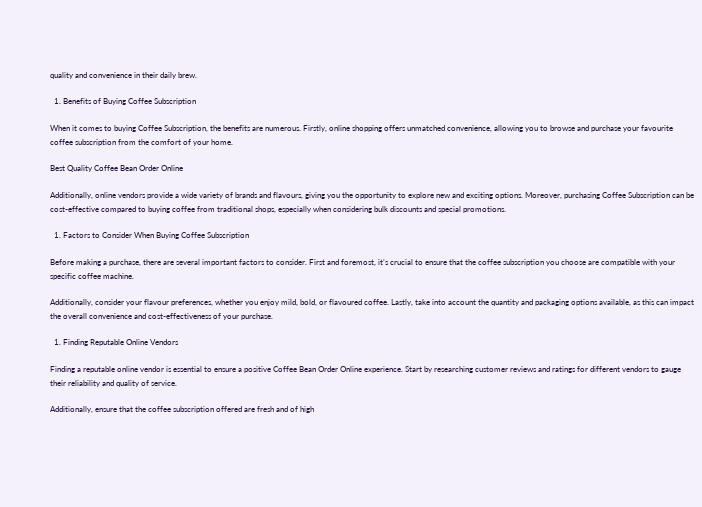quality and convenience in their daily brew.

  1. Benefits of Buying Coffee Subscription

When it comes to buying Coffee Subscription, the benefits are numerous. Firstly, online shopping offers unmatched convenience, allowing you to browse and purchase your favourite coffee subscription from the comfort of your home.

Best Quality Coffee Bean Order Online

Additionally, online vendors provide a wide variety of brands and flavours, giving you the opportunity to explore new and exciting options. Moreover, purchasing Coffee Subscription can be cost-effective compared to buying coffee from traditional shops, especially when considering bulk discounts and special promotions.

  1. Factors to Consider When Buying Coffee Subscription

Before making a purchase, there are several important factors to consider. First and foremost, it’s crucial to ensure that the coffee subscription you choose are compatible with your specific coffee machine.

Additionally, consider your flavour preferences, whether you enjoy mild, bold, or flavoured coffee. Lastly, take into account the quantity and packaging options available, as this can impact the overall convenience and cost-effectiveness of your purchase.

  1. Finding Reputable Online Vendors

Finding a reputable online vendor is essential to ensure a positive Coffee Bean Order Online experience. Start by researching customer reviews and ratings for different vendors to gauge their reliability and quality of service.

Additionally, ensure that the coffee subscription offered are fresh and of high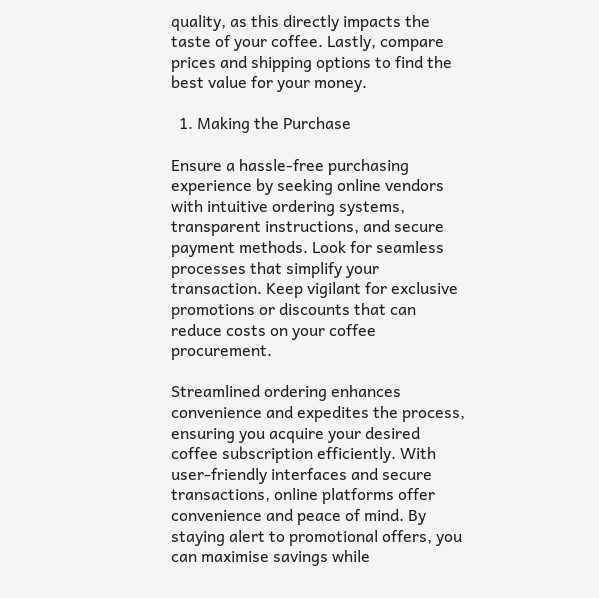quality, as this directly impacts the taste of your coffee. Lastly, compare prices and shipping options to find the best value for your money.

  1. Making the Purchase

Ensure a hassle-free purchasing experience by seeking online vendors with intuitive ordering systems, transparent instructions, and secure payment methods. Look for seamless processes that simplify your transaction. Keep vigilant for exclusive promotions or discounts that can reduce costs on your coffee procurement.

Streamlined ordering enhances convenience and expedites the process, ensuring you acquire your desired coffee subscription efficiently. With user-friendly interfaces and secure transactions, online platforms offer convenience and peace of mind. By staying alert to promotional offers, you can maximise savings while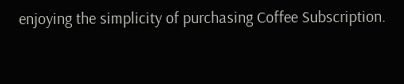enjoying the simplicity of purchasing Coffee Subscription.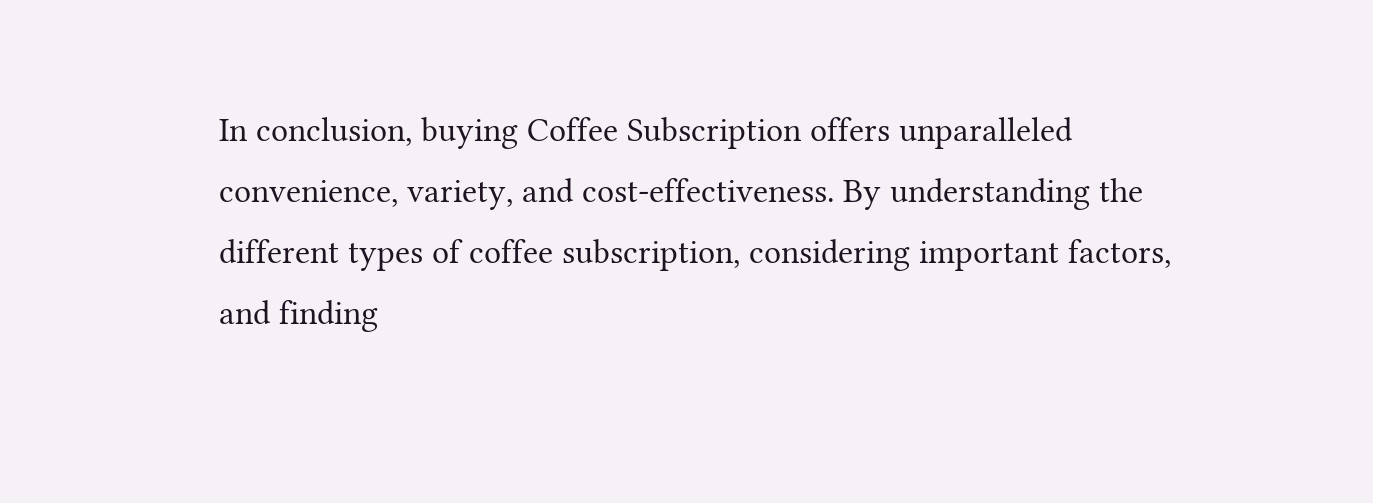In conclusion, buying Coffee Subscription offers unparalleled convenience, variety, and cost-effectiveness. By understanding the different types of coffee subscription, considering important factors, and finding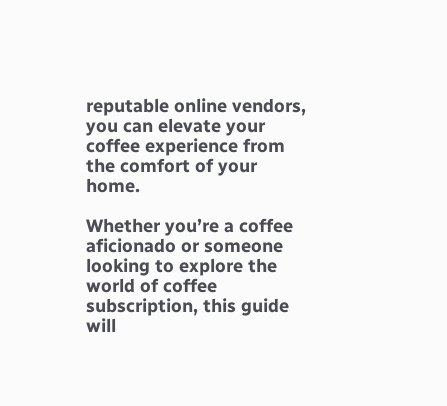reputable online vendors, you can elevate your coffee experience from the comfort of your home.

Whether you’re a coffee aficionado or someone looking to explore the world of coffee subscription, this guide will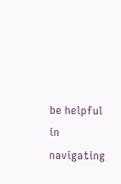be helpful in navigating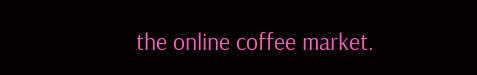the online coffee market.